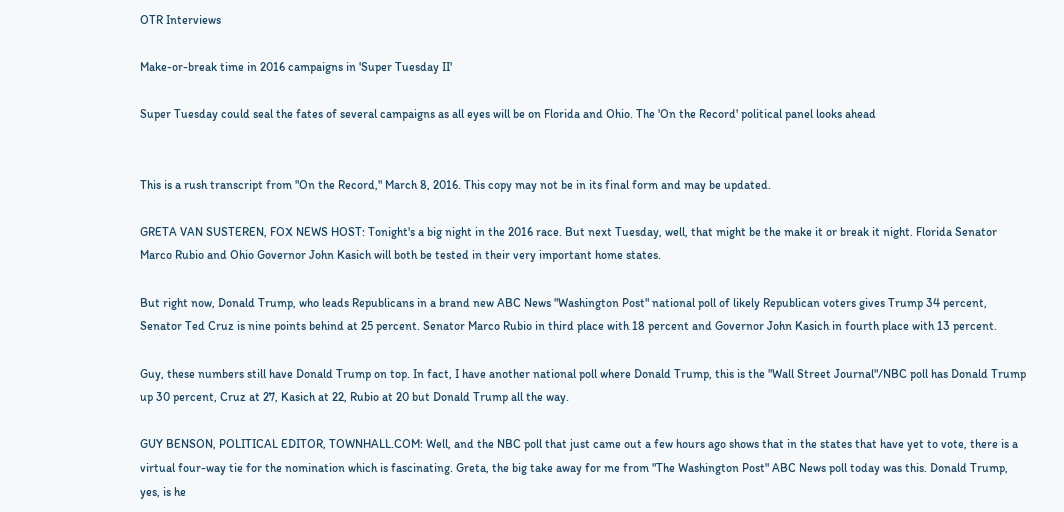OTR Interviews

Make-or-break time in 2016 campaigns in 'Super Tuesday II'

Super Tuesday could seal the fates of several campaigns as all eyes will be on Florida and Ohio. The 'On the Record' political panel looks ahead


This is a rush transcript from "On the Record," March 8, 2016. This copy may not be in its final form and may be updated.

GRETA VAN SUSTEREN, FOX NEWS HOST: Tonight's a big night in the 2016 race. But next Tuesday, well, that might be the make it or break it night. Florida Senator Marco Rubio and Ohio Governor John Kasich will both be tested in their very important home states.

But right now, Donald Trump, who leads Republicans in a brand new ABC News "Washington Post" national poll of likely Republican voters gives Trump 34 percent, Senator Ted Cruz is nine points behind at 25 percent. Senator Marco Rubio in third place with 18 percent and Governor John Kasich in fourth place with 13 percent.

Guy, these numbers still have Donald Trump on top. In fact, I have another national poll where Donald Trump, this is the "Wall Street Journal"/NBC poll has Donald Trump up 30 percent, Cruz at 27, Kasich at 22, Rubio at 20 but Donald Trump all the way.

GUY BENSON, POLITICAL EDITOR, TOWNHALL.COM: Well, and the NBC poll that just came out a few hours ago shows that in the states that have yet to vote, there is a virtual four-way tie for the nomination which is fascinating. Greta, the big take away for me from "The Washington Post" ABC News poll today was this. Donald Trump, yes, is he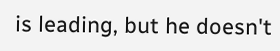is leading, but he doesn't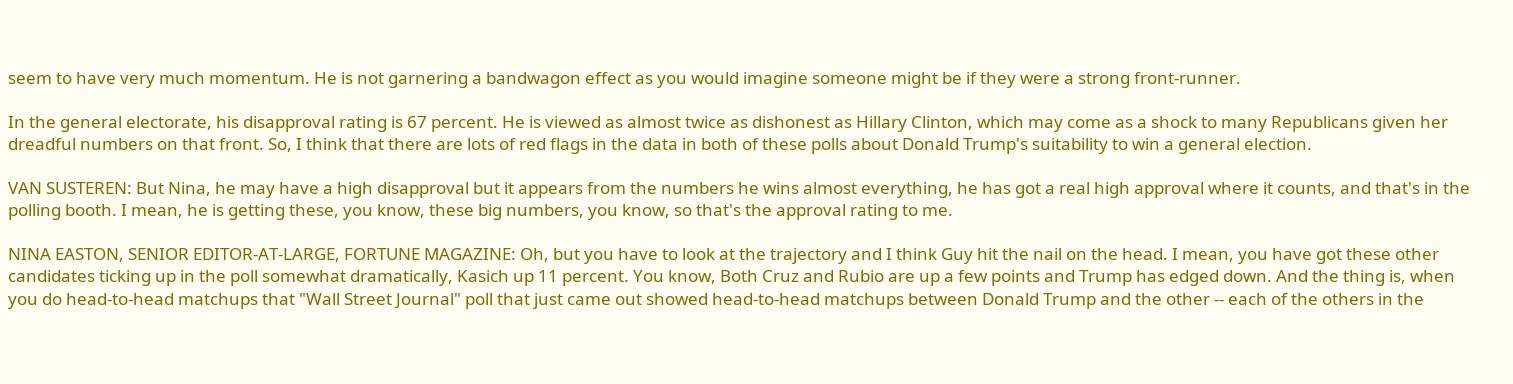seem to have very much momentum. He is not garnering a bandwagon effect as you would imagine someone might be if they were a strong front-runner.

In the general electorate, his disapproval rating is 67 percent. He is viewed as almost twice as dishonest as Hillary Clinton, which may come as a shock to many Republicans given her dreadful numbers on that front. So, I think that there are lots of red flags in the data in both of these polls about Donald Trump's suitability to win a general election.

VAN SUSTEREN: But Nina, he may have a high disapproval but it appears from the numbers he wins almost everything, he has got a real high approval where it counts, and that's in the polling booth. I mean, he is getting these, you know, these big numbers, you know, so that's the approval rating to me.

NINA EASTON, SENIOR EDITOR-AT-LARGE, FORTUNE MAGAZINE: Oh, but you have to look at the trajectory and I think Guy hit the nail on the head. I mean, you have got these other candidates ticking up in the poll somewhat dramatically, Kasich up 11 percent. You know, Both Cruz and Rubio are up a few points and Trump has edged down. And the thing is, when you do head-to-head matchups that "Wall Street Journal" poll that just came out showed head-to-head matchups between Donald Trump and the other -- each of the others in the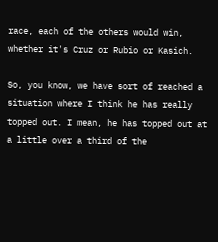race, each of the others would win, whether it's Cruz or Rubio or Kasich.

So, you know, we have sort of reached a situation where I think he has really topped out. I mean, he has topped out at a little over a third of the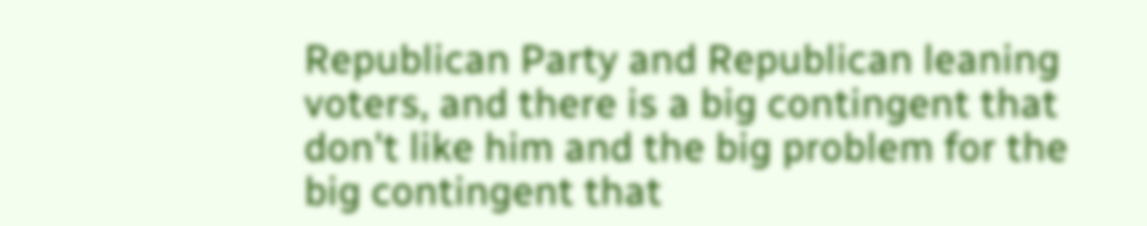Republican Party and Republican leaning voters, and there is a big contingent that don't like him and the big problem for the big contingent that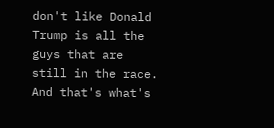don't like Donald Trump is all the guys that are still in the race. And that's what's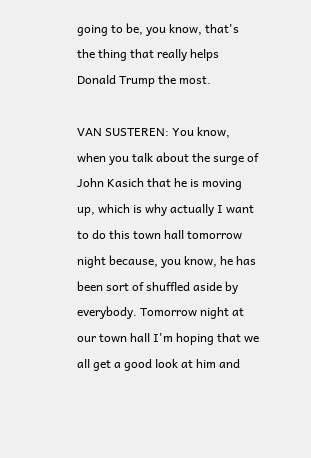going to be, you know, that's the thing that really helps Donald Trump the most.

VAN SUSTEREN: You know, when you talk about the surge of John Kasich that he is moving up, which is why actually I want to do this town hall tomorrow night because, you know, he has been sort of shuffled aside by everybody. Tomorrow night at our town hall I'm hoping that we all get a good look at him and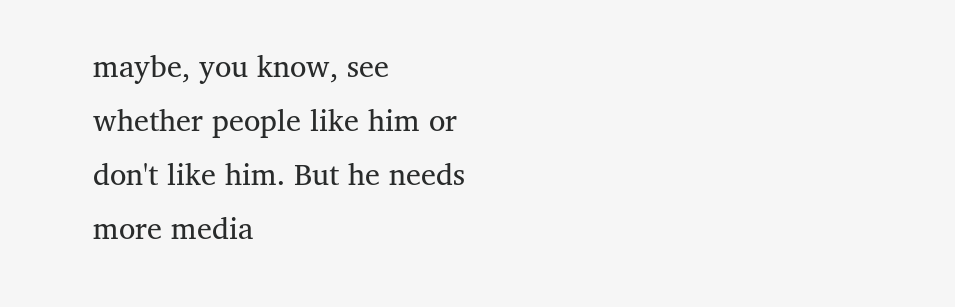maybe, you know, see whether people like him or don't like him. But he needs more media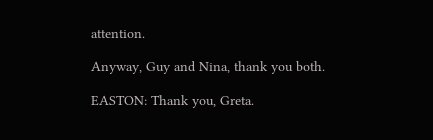attention.

Anyway, Guy and Nina, thank you both.

EASTON: Thank you, Greta.